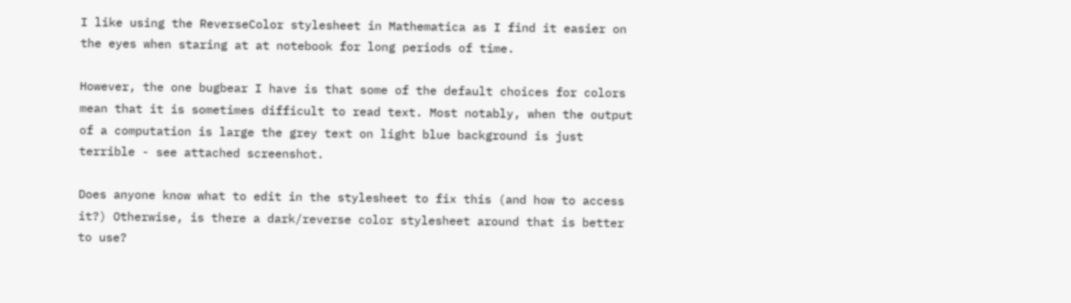I like using the ReverseColor stylesheet in Mathematica as I find it easier on the eyes when staring at at notebook for long periods of time.

However, the one bugbear I have is that some of the default choices for colors mean that it is sometimes difficult to read text. Most notably, when the output of a computation is large the grey text on light blue background is just terrible - see attached screenshot.

Does anyone know what to edit in the stylesheet to fix this (and how to access it?) Otherwise, is there a dark/reverse color stylesheet around that is better to use?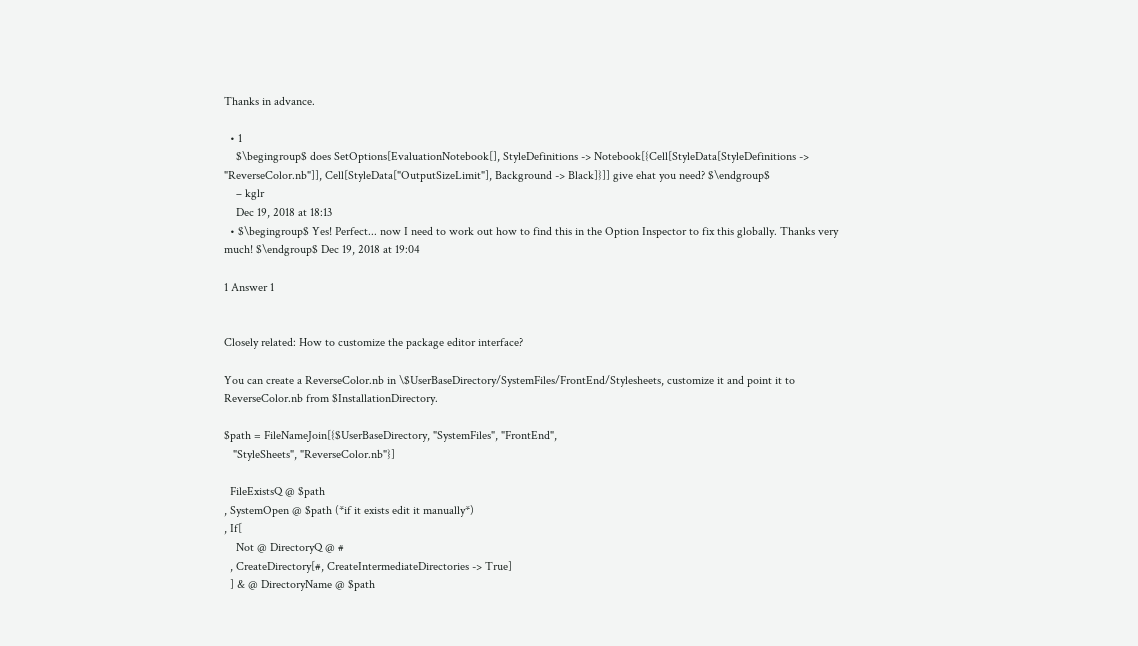Thanks in advance.

  • 1
    $\begingroup$ does SetOptions[EvaluationNotebook[], StyleDefinitions -> Notebook[{Cell[StyleData[StyleDefinitions -> "ReverseColor.nb"]], Cell[StyleData["OutputSizeLimit"], Background -> Black]}]] give ehat you need? $\endgroup$
    – kglr
    Dec 19, 2018 at 18:13
  • $\begingroup$ Yes! Perfect... now I need to work out how to find this in the Option Inspector to fix this globally. Thanks very much! $\endgroup$ Dec 19, 2018 at 19:04

1 Answer 1


Closely related: How to customize the package editor interface?

You can create a ReverseColor.nb in \$UserBaseDirectory/SystemFiles/FrontEnd/Stylesheets, customize it and point it to ReverseColor.nb from $InstallationDirectory.

$path = FileNameJoin[{$UserBaseDirectory, "SystemFiles", "FrontEnd",
   "StyleSheets", "ReverseColor.nb"}]

  FileExistsQ @ $path
, SystemOpen @ $path (*if it exists edit it manually*)
, If[
    Not @ DirectoryQ @ #
  , CreateDirectory[#, CreateIntermediateDirectories -> True]
  ] & @ DirectoryName @ $path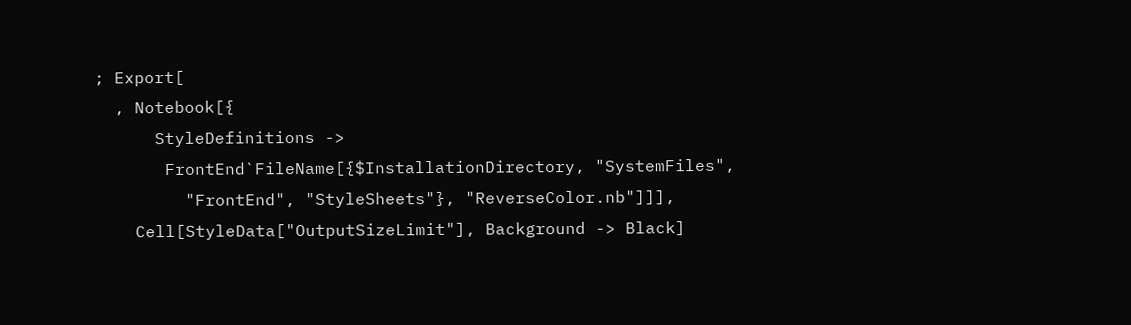; Export[
  , Notebook[{
      StyleDefinitions ->
       FrontEnd`FileName[{$InstallationDirectory, "SystemFiles",
         "FrontEnd", "StyleSheets"}, "ReverseColor.nb"]]],
    Cell[StyleData["OutputSizeLimit"], Background -> Black]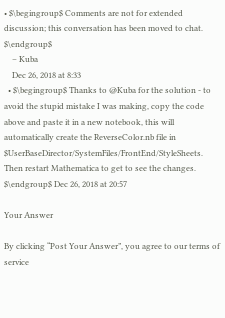• $\begingroup$ Comments are not for extended discussion; this conversation has been moved to chat. $\endgroup$
    – Kuba
    Dec 26, 2018 at 8:33
  • $\begingroup$ Thanks to @Kuba for the solution - to avoid the stupid mistake I was making, copy the code above and paste it in a new notebook, this will automatically create the ReverseColor.nb file in $UserBaseDirector/SystemFiles/FrontEnd/StyleSheets. Then restart Mathematica to get to see the changes. $\endgroup$ Dec 26, 2018 at 20:57

Your Answer

By clicking “Post Your Answer”, you agree to our terms of service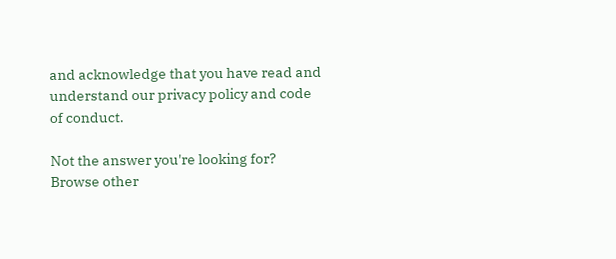and acknowledge that you have read and understand our privacy policy and code of conduct.

Not the answer you're looking for? Browse other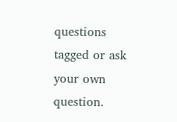questions tagged or ask your own question.